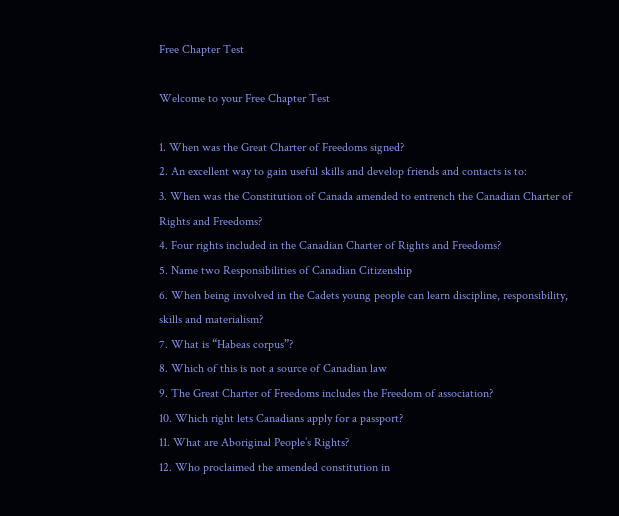Free Chapter Test

Welcome to your Free Chapter Test

1. When was the Great Charter of Freedoms signed?
2. An excellent way to gain useful skills and develop friends and contacts is to:
3. When was the Constitution of Canada amended to entrench the Canadian Charter of Rights and Freedoms?
4. Four rights included in the Canadian Charter of Rights and Freedoms?
5. Name two Responsibilities of Canadian Citizenship
6. When being involved in the Cadets young people can learn discipline, responsibility, skills and materialism?
7. What is “Habeas corpus”?
8. Which of this is not a source of Canadian law
9. The Great Charter of Freedoms includes the Freedom of association?
10. Which right lets Canadians apply for a passport?
11. What are Aboriginal People’s Rights?
12. Who proclaimed the amended constitution in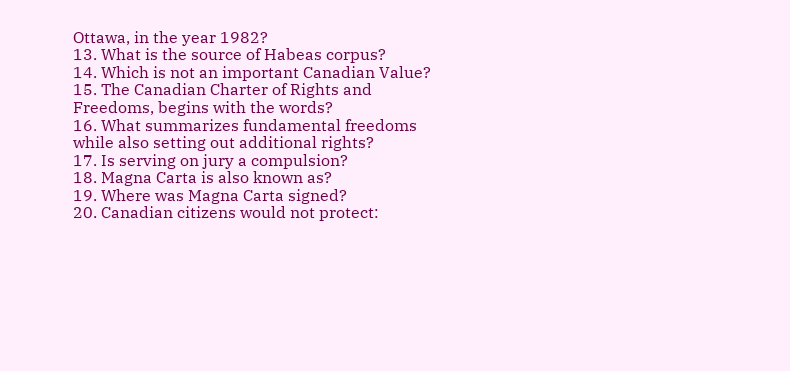Ottawa, in the year 1982?
13. What is the source of Habeas corpus?
14. Which is not an important Canadian Value?
15. The Canadian Charter of Rights and Freedoms, begins with the words?
16. What summarizes fundamental freedoms while also setting out additional rights?
17. Is serving on jury a compulsion?
18. Magna Carta is also known as?
19. Where was Magna Carta signed?
20. Canadian citizens would not protect: